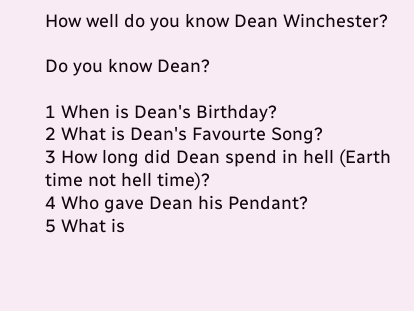How well do you know Dean Winchester?

Do you know Dean?

1 When is Dean's Birthday?
2 What is Dean's Favourte Song?
3 How long did Dean spend in hell (Earth time not hell time)?
4 Who gave Dean his Pendant?
5 What is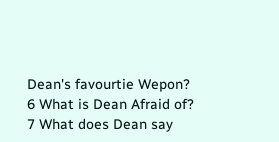Dean's favourtie Wepon?
6 What is Dean Afraid of?
7 What does Dean say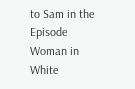to Sam in the Episode Woman in White